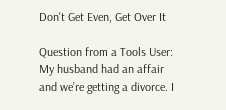Don't Get Even, Get Over It

Question from a Tools User: My husband had an affair and we’re getting a divorce. I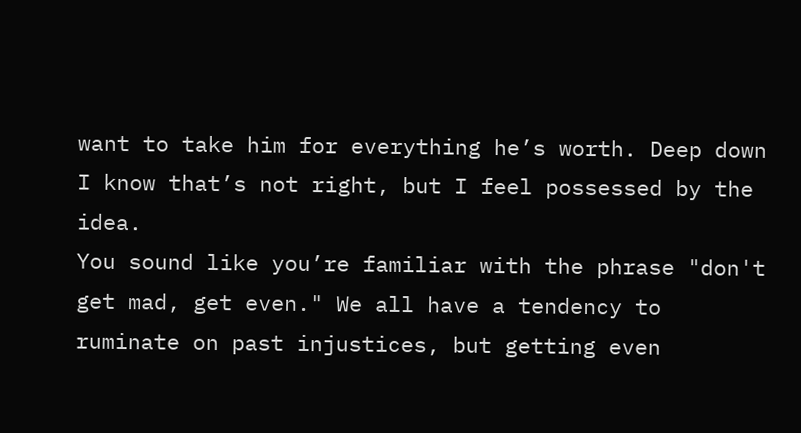want to take him for everything he’s worth. Deep down I know that’s not right, but I feel possessed by the idea.
You sound like you’re familiar with the phrase "don't get mad, get even." We all have a tendency to ruminate on past injustices, but getting even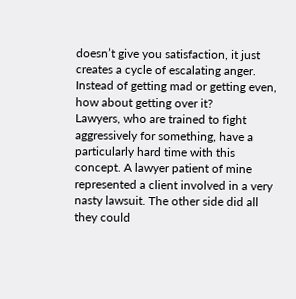doesn’t give you satisfaction, it just creates a cycle of escalating anger. Instead of getting mad or getting even, how about getting over it?
Lawyers, who are trained to fight aggressively for something, have a particularly hard time with this concept. A lawyer patient of mine represented a client involved in a very nasty lawsuit. The other side did all they could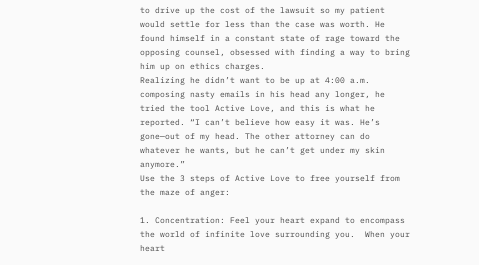to drive up the cost of the lawsuit so my patient would settle for less than the case was worth. He found himself in a constant state of rage toward the opposing counsel, obsessed with finding a way to bring him up on ethics charges.
Realizing he didn’t want to be up at 4:00 a.m. composing nasty emails in his head any longer, he tried the tool Active Love, and this is what he reported. “I can’t believe how easy it was. He’s gone—out of my head. The other attorney can do whatever he wants, but he can’t get under my skin anymore.”
Use the 3 steps of Active Love to free yourself from the maze of anger:

1. Concentration: Feel your heart expand to encompass the world of infinite love surrounding you.  When your heart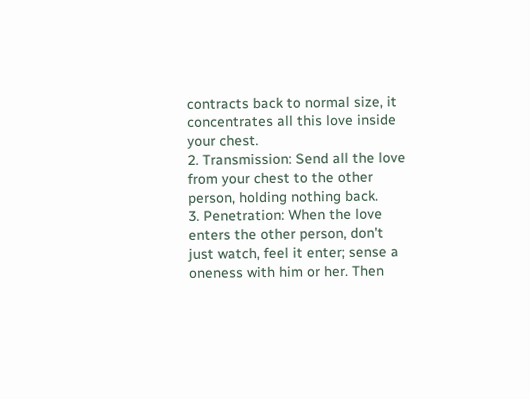contracts back to normal size, it concentrates all this love inside your chest.
2. Transmission: Send all the love from your chest to the other person, holding nothing back.
3. Penetration: When the love enters the other person, don't just watch, feel it enter; sense a oneness with him or her. Then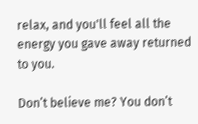relax, and you'll feel all the energy you gave away returned to you.

Don’t believe me? You don’t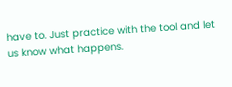have to. Just practice with the tool and let us know what happens.